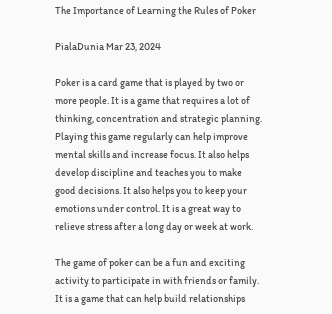The Importance of Learning the Rules of Poker

PialaDunia Mar 23, 2024

Poker is a card game that is played by two or more people. It is a game that requires a lot of thinking, concentration and strategic planning. Playing this game regularly can help improve mental skills and increase focus. It also helps develop discipline and teaches you to make good decisions. It also helps you to keep your emotions under control. It is a great way to relieve stress after a long day or week at work.

The game of poker can be a fun and exciting activity to participate in with friends or family. It is a game that can help build relationships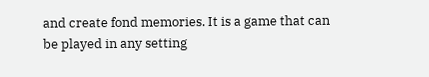and create fond memories. It is a game that can be played in any setting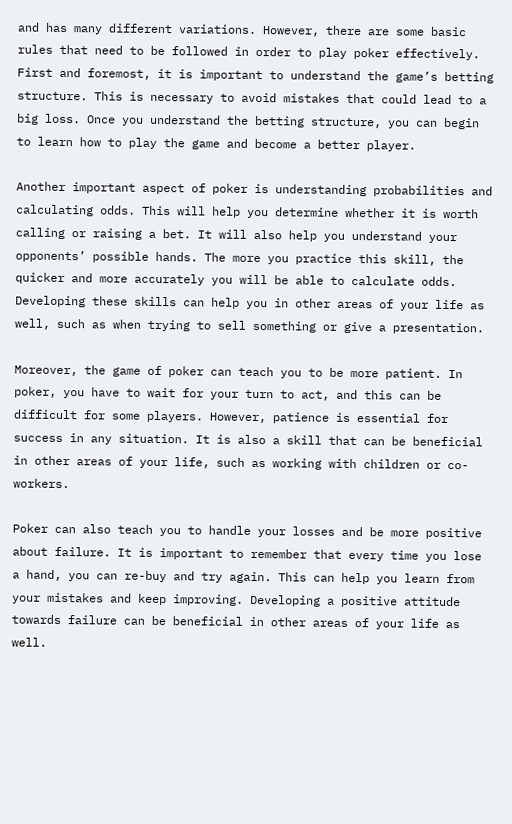and has many different variations. However, there are some basic rules that need to be followed in order to play poker effectively. First and foremost, it is important to understand the game’s betting structure. This is necessary to avoid mistakes that could lead to a big loss. Once you understand the betting structure, you can begin to learn how to play the game and become a better player.

Another important aspect of poker is understanding probabilities and calculating odds. This will help you determine whether it is worth calling or raising a bet. It will also help you understand your opponents’ possible hands. The more you practice this skill, the quicker and more accurately you will be able to calculate odds. Developing these skills can help you in other areas of your life as well, such as when trying to sell something or give a presentation.

Moreover, the game of poker can teach you to be more patient. In poker, you have to wait for your turn to act, and this can be difficult for some players. However, patience is essential for success in any situation. It is also a skill that can be beneficial in other areas of your life, such as working with children or co-workers.

Poker can also teach you to handle your losses and be more positive about failure. It is important to remember that every time you lose a hand, you can re-buy and try again. This can help you learn from your mistakes and keep improving. Developing a positive attitude towards failure can be beneficial in other areas of your life as well.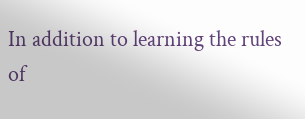In addition to learning the rules of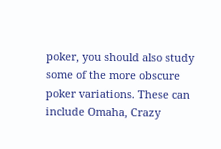poker, you should also study some of the more obscure poker variations. These can include Omaha, Crazy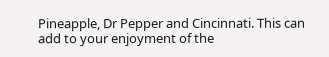Pineapple, Dr Pepper and Cincinnati. This can add to your enjoyment of the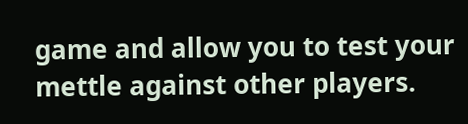game and allow you to test your mettle against other players.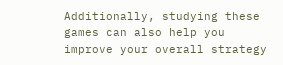Additionally, studying these games can also help you improve your overall strategy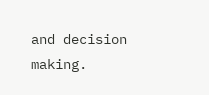and decision making.